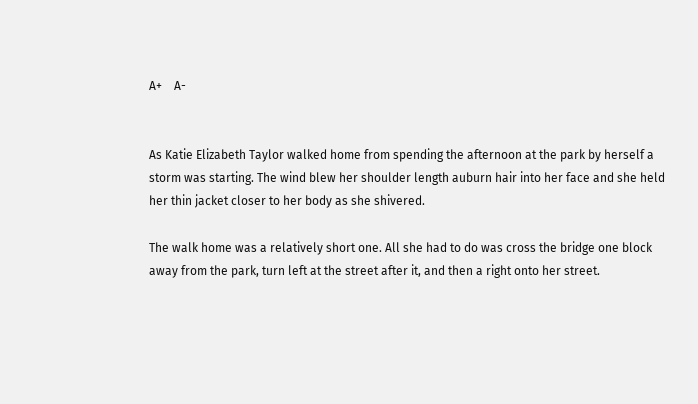A+    A-


As Katie Elizabeth Taylor walked home from spending the afternoon at the park by herself a storm was starting. The wind blew her shoulder length auburn hair into her face and she held her thin jacket closer to her body as she shivered.

The walk home was a relatively short one. All she had to do was cross the bridge one block away from the park, turn left at the street after it, and then a right onto her street.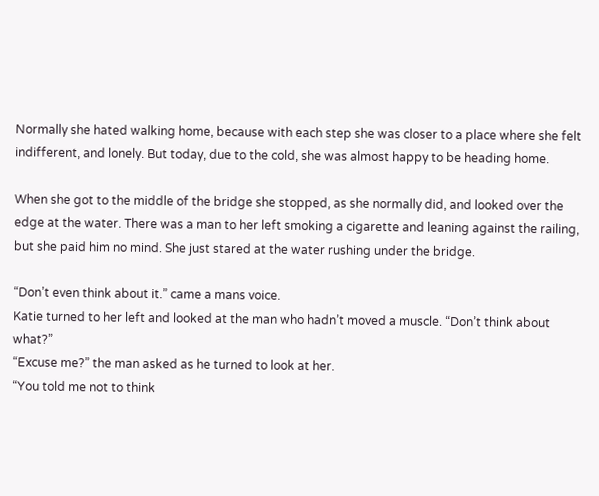Normally she hated walking home, because with each step she was closer to a place where she felt indifferent, and lonely. But today, due to the cold, she was almost happy to be heading home.

When she got to the middle of the bridge she stopped, as she normally did, and looked over the edge at the water. There was a man to her left smoking a cigarette and leaning against the railing, but she paid him no mind. She just stared at the water rushing under the bridge.

“Don’t even think about it.” came a mans voice.
Katie turned to her left and looked at the man who hadn’t moved a muscle. “Don’t think about what?”
“Excuse me?” the man asked as he turned to look at her.
“You told me not to think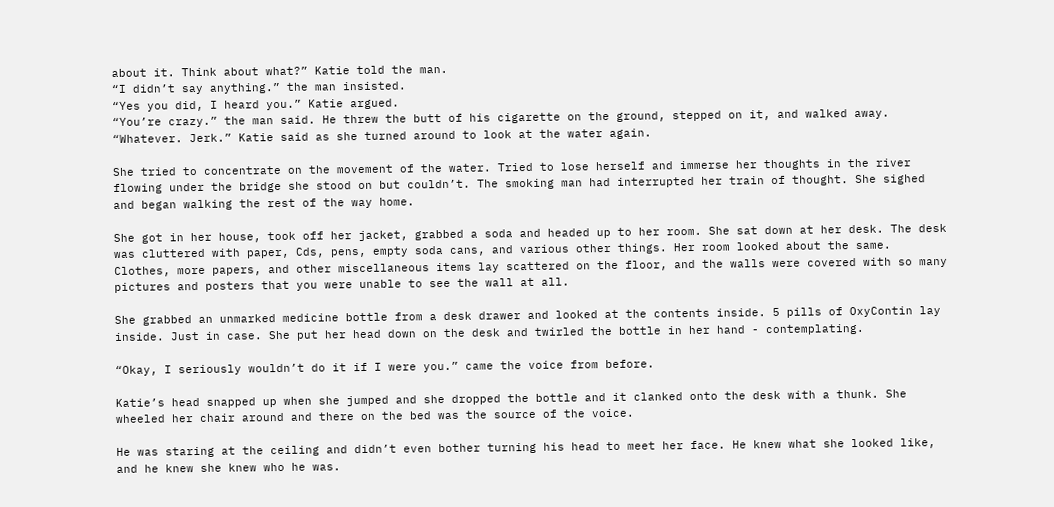about it. Think about what?” Katie told the man.
“I didn’t say anything.” the man insisted.
“Yes you did, I heard you.” Katie argued.
“You’re crazy.” the man said. He threw the butt of his cigarette on the ground, stepped on it, and walked away.
“Whatever. Jerk.” Katie said as she turned around to look at the water again.

She tried to concentrate on the movement of the water. Tried to lose herself and immerse her thoughts in the river flowing under the bridge she stood on but couldn’t. The smoking man had interrupted her train of thought. She sighed and began walking the rest of the way home.

She got in her house, took off her jacket, grabbed a soda and headed up to her room. She sat down at her desk. The desk was cluttered with paper, Cds, pens, empty soda cans, and various other things. Her room looked about the same. Clothes, more papers, and other miscellaneous items lay scattered on the floor, and the walls were covered with so many pictures and posters that you were unable to see the wall at all.

She grabbed an unmarked medicine bottle from a desk drawer and looked at the contents inside. 5 pills of OxyContin lay inside. Just in case. She put her head down on the desk and twirled the bottle in her hand - contemplating.

“Okay, I seriously wouldn’t do it if I were you.” came the voice from before.

Katie’s head snapped up when she jumped and she dropped the bottle and it clanked onto the desk with a thunk. She wheeled her chair around and there on the bed was the source of the voice.

He was staring at the ceiling and didn’t even bother turning his head to meet her face. He knew what she looked like, and he knew she knew who he was.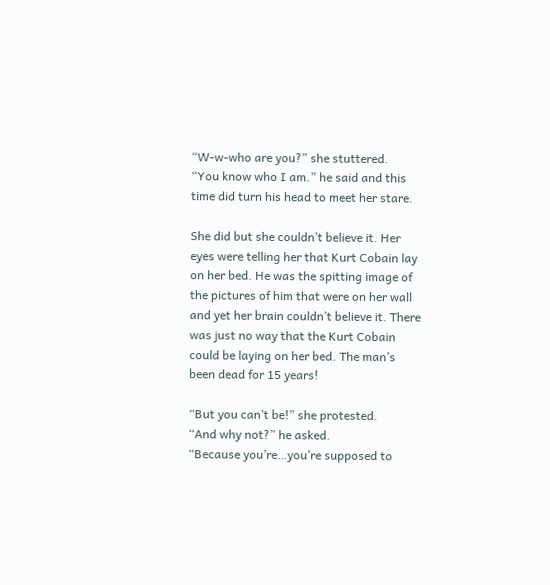“W-w-who are you?” she stuttered.
“You know who I am.” he said and this time did turn his head to meet her stare.

She did but she couldn’t believe it. Her eyes were telling her that Kurt Cobain lay on her bed. He was the spitting image of the pictures of him that were on her wall and yet her brain couldn’t believe it. There was just no way that the Kurt Cobain could be laying on her bed. The man’s been dead for 15 years!

“But you can’t be!” she protested.
“And why not?” he asked.
“Because you’re…you’re supposed to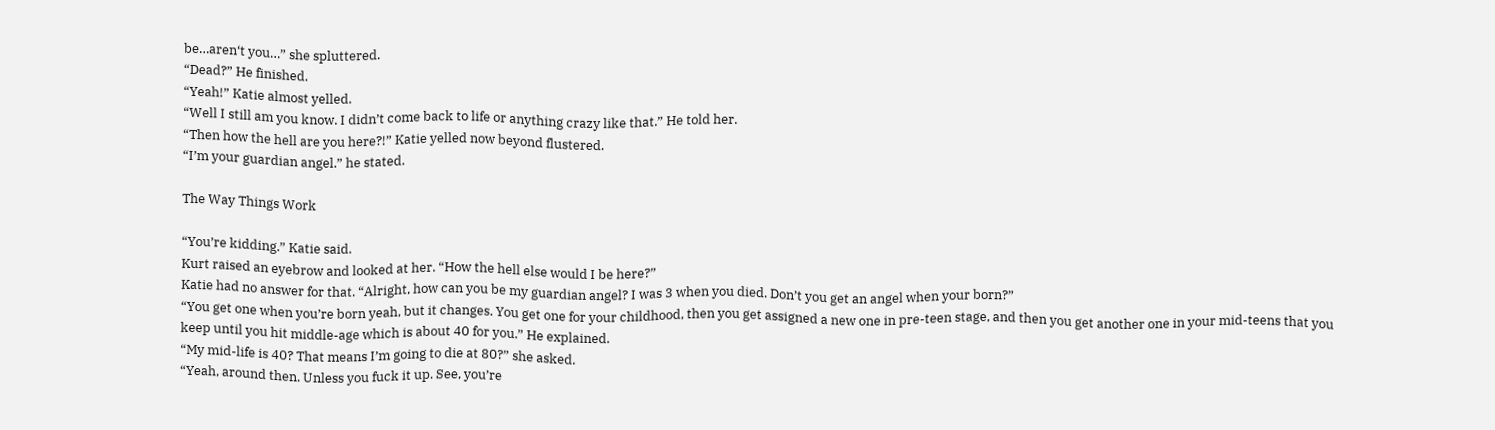be…aren‘t you…” she spluttered.
“Dead?” He finished.
“Yeah!” Katie almost yelled.
“Well I still am you know. I didn’t come back to life or anything crazy like that.” He told her.
“Then how the hell are you here?!” Katie yelled now beyond flustered.
“I’m your guardian angel.” he stated.

The Way Things Work

“You’re kidding.” Katie said.
Kurt raised an eyebrow and looked at her. “How the hell else would I be here?”
Katie had no answer for that. “Alright, how can you be my guardian angel? I was 3 when you died. Don’t you get an angel when your born?”
“You get one when you’re born yeah, but it changes. You get one for your childhood, then you get assigned a new one in pre-teen stage, and then you get another one in your mid-teens that you keep until you hit middle-age which is about 40 for you.” He explained.
“My mid-life is 40? That means I’m going to die at 80?” she asked.
“Yeah, around then. Unless you fuck it up. See, you’re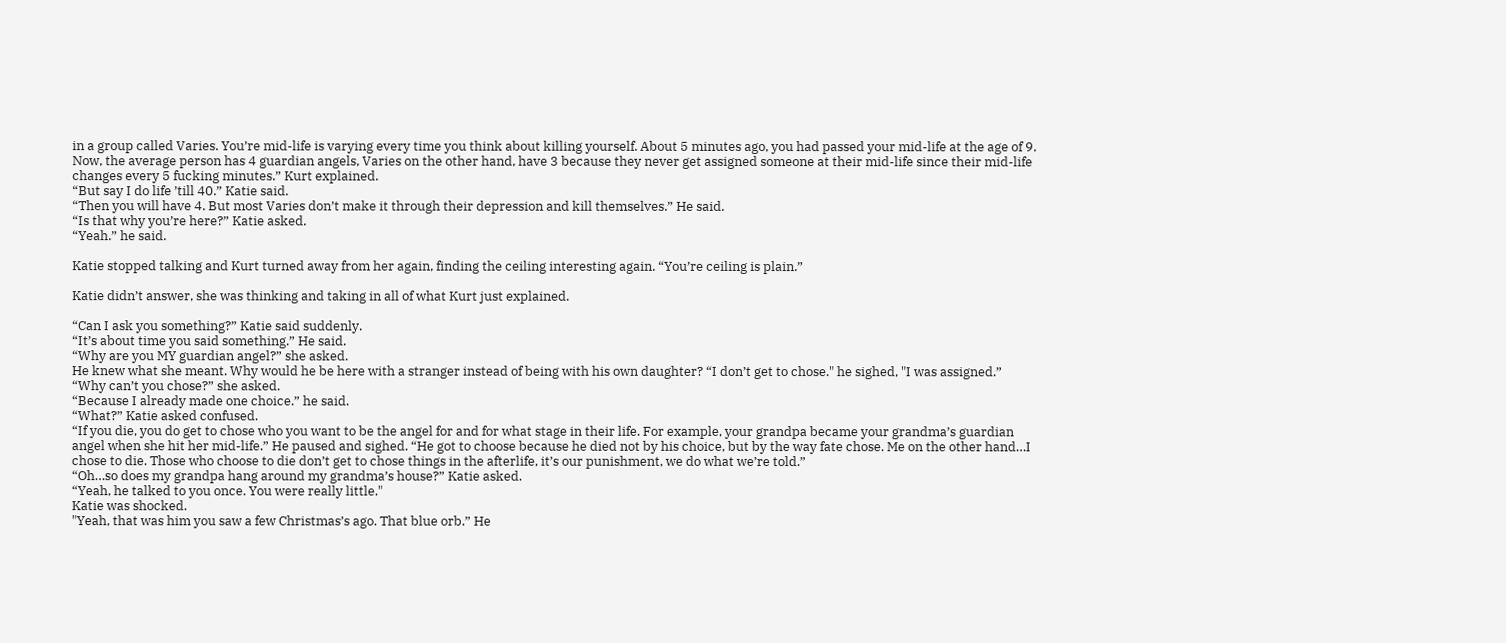in a group called Varies. You’re mid-life is varying every time you think about killing yourself. About 5 minutes ago, you had passed your mid-life at the age of 9. Now, the average person has 4 guardian angels, Varies on the other hand, have 3 because they never get assigned someone at their mid-life since their mid-life changes every 5 fucking minutes.” Kurt explained.
“But say I do life ’till 40.” Katie said.
“Then you will have 4. But most Varies don’t make it through their depression and kill themselves.” He said.
“Is that why you’re here?” Katie asked.
“Yeah.” he said.

Katie stopped talking and Kurt turned away from her again, finding the ceiling interesting again. “You’re ceiling is plain.”

Katie didn’t answer, she was thinking and taking in all of what Kurt just explained.

“Can I ask you something?” Katie said suddenly.
“It’s about time you said something.” He said.
“Why are you MY guardian angel?” she asked.
He knew what she meant. Why would he be here with a stranger instead of being with his own daughter? “I don’t get to chose." he sighed, "I was assigned.”
“Why can’t you chose?” she asked.
“Because I already made one choice.” he said.
“What?” Katie asked confused.
“If you die, you do get to chose who you want to be the angel for and for what stage in their life. For example, your grandpa became your grandma’s guardian angel when she hit her mid-life.” He paused and sighed. “He got to choose because he died not by his choice, but by the way fate chose. Me on the other hand…I chose to die. Those who choose to die don’t get to chose things in the afterlife, it’s our punishment, we do what we’re told.”
“Oh…so does my grandpa hang around my grandma’s house?” Katie asked.
“Yeah, he talked to you once. You were really little."
Katie was shocked.
"Yeah, that was him you saw a few Christmas’s ago. That blue orb.” He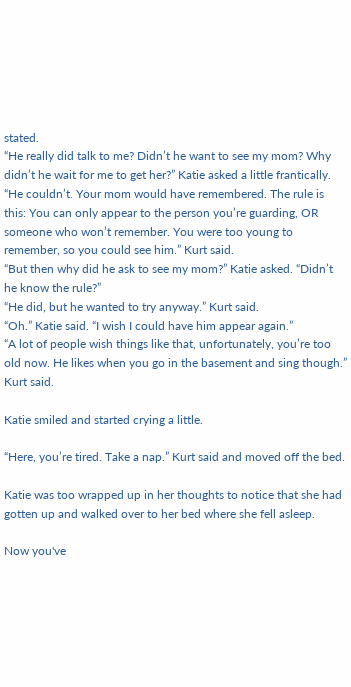stated.
“He really did talk to me? Didn’t he want to see my mom? Why didn’t he wait for me to get her?” Katie asked a little frantically.
“He couldn’t. Your mom would have remembered. The rule is this: You can only appear to the person you’re guarding, OR someone who won’t remember. You were too young to remember, so you could see him.” Kurt said.
“But then why did he ask to see my mom?” Katie asked. “Didn’t he know the rule?”
“He did, but he wanted to try anyway.” Kurt said.
“Oh.” Katie said. “I wish I could have him appear again.”
“A lot of people wish things like that, unfortunately, you’re too old now. He likes when you go in the basement and sing though.” Kurt said.

Katie smiled and started crying a little.

“Here, you’re tired. Take a nap.” Kurt said and moved off the bed.

Katie was too wrapped up in her thoughts to notice that she had gotten up and walked over to her bed where she fell asleep.

Now you've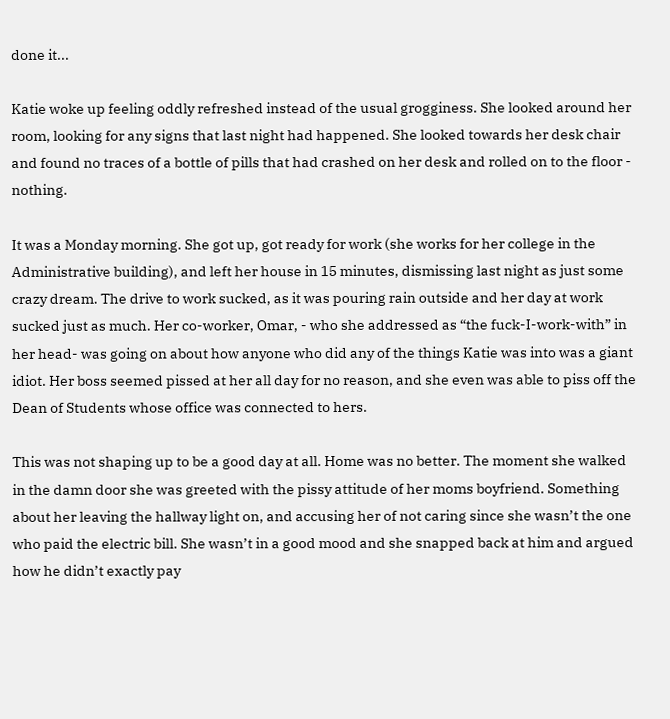done it...

Katie woke up feeling oddly refreshed instead of the usual grogginess. She looked around her room, looking for any signs that last night had happened. She looked towards her desk chair and found no traces of a bottle of pills that had crashed on her desk and rolled on to the floor - nothing.

It was a Monday morning. She got up, got ready for work (she works for her college in the Administrative building), and left her house in 15 minutes, dismissing last night as just some crazy dream. The drive to work sucked, as it was pouring rain outside and her day at work sucked just as much. Her co-worker, Omar, - who she addressed as “the fuck-I-work-with” in her head- was going on about how anyone who did any of the things Katie was into was a giant idiot. Her boss seemed pissed at her all day for no reason, and she even was able to piss off the Dean of Students whose office was connected to hers.

This was not shaping up to be a good day at all. Home was no better. The moment she walked in the damn door she was greeted with the pissy attitude of her moms boyfriend. Something about her leaving the hallway light on, and accusing her of not caring since she wasn’t the one who paid the electric bill. She wasn’t in a good mood and she snapped back at him and argued how he didn’t exactly pay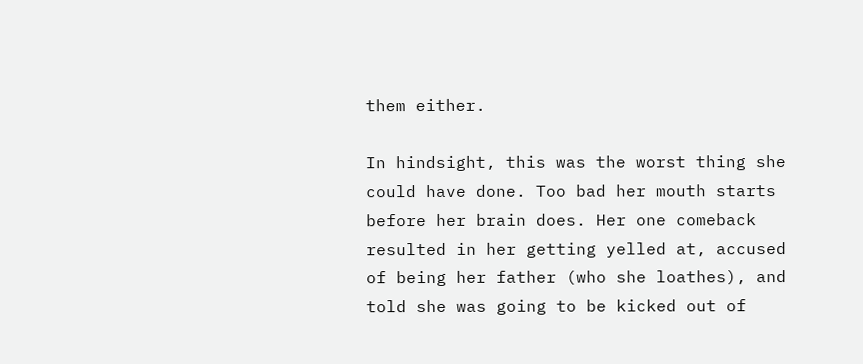them either.

In hindsight, this was the worst thing she could have done. Too bad her mouth starts before her brain does. Her one comeback resulted in her getting yelled at, accused of being her father (who she loathes), and told she was going to be kicked out of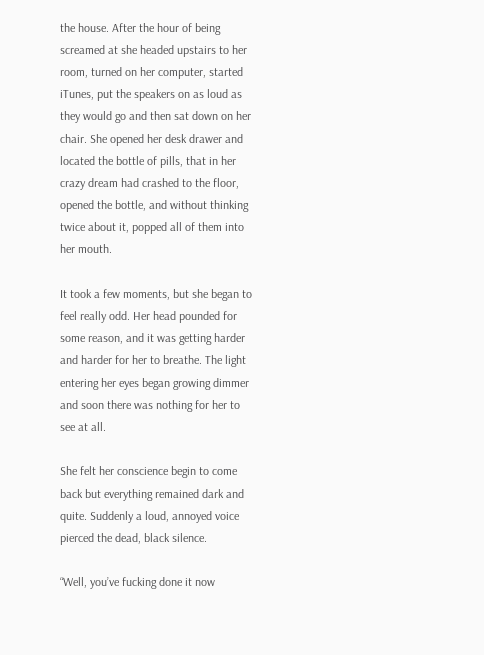the house. After the hour of being screamed at she headed upstairs to her room, turned on her computer, started iTunes, put the speakers on as loud as they would go and then sat down on her chair. She opened her desk drawer and located the bottle of pills, that in her crazy dream had crashed to the floor, opened the bottle, and without thinking twice about it, popped all of them into her mouth.

It took a few moments, but she began to feel really odd. Her head pounded for some reason, and it was getting harder and harder for her to breathe. The light entering her eyes began growing dimmer and soon there was nothing for her to see at all.

She felt her conscience begin to come back but everything remained dark and quite. Suddenly a loud, annoyed voice pierced the dead, black silence.

“Well, you’ve fucking done it now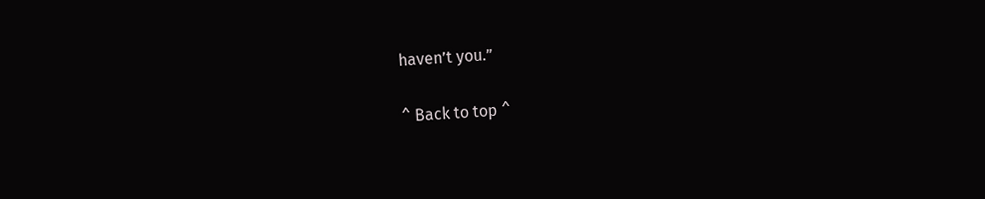haven’t you.”

^ Back to top ^